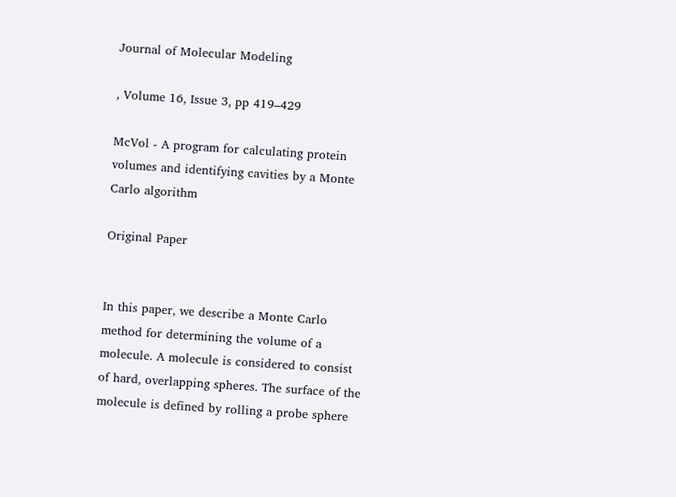Journal of Molecular Modeling

, Volume 16, Issue 3, pp 419–429

McVol - A program for calculating protein volumes and identifying cavities by a Monte Carlo algorithm

Original Paper


In this paper, we describe a Monte Carlo method for determining the volume of a molecule. A molecule is considered to consist of hard, overlapping spheres. The surface of the molecule is defined by rolling a probe sphere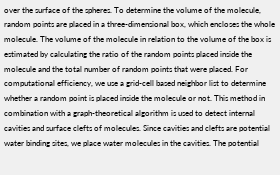over the surface of the spheres. To determine the volume of the molecule, random points are placed in a three-dimensional box, which encloses the whole molecule. The volume of the molecule in relation to the volume of the box is estimated by calculating the ratio of the random points placed inside the molecule and the total number of random points that were placed. For computational efficiency, we use a grid-cell based neighbor list to determine whether a random point is placed inside the molecule or not. This method in combination with a graph-theoretical algorithm is used to detect internal cavities and surface clefts of molecules. Since cavities and clefts are potential water binding sites, we place water molecules in the cavities. The potential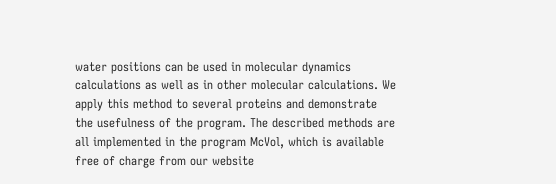water positions can be used in molecular dynamics calculations as well as in other molecular calculations. We apply this method to several proteins and demonstrate the usefulness of the program. The described methods are all implemented in the program McVol, which is available free of charge from our website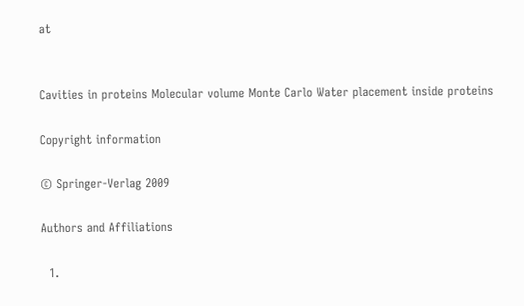at


Cavities in proteins Molecular volume Monte Carlo Water placement inside proteins

Copyright information

© Springer-Verlag 2009

Authors and Affiliations

  1.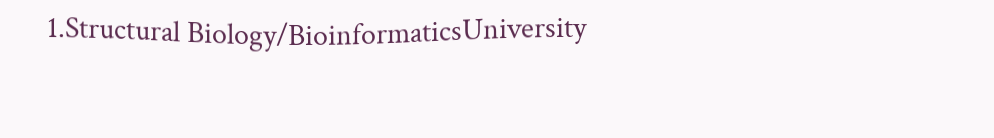1.Structural Biology/BioinformaticsUniversity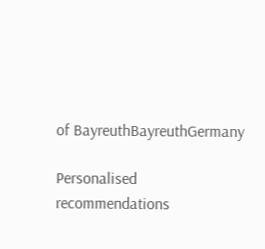of BayreuthBayreuthGermany

Personalised recommendations